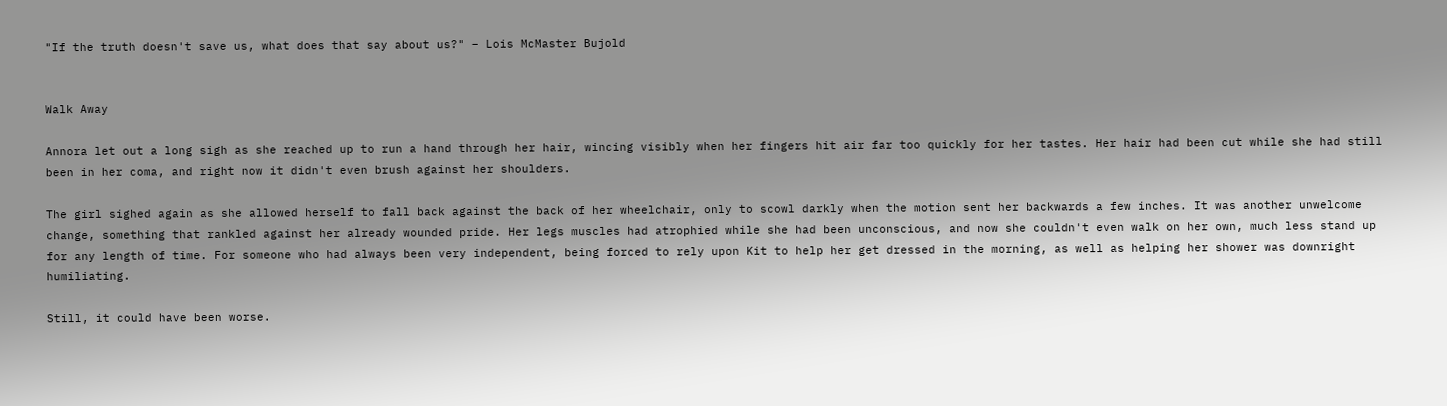"If the truth doesn't save us, what does that say about us?" – Lois McMaster Bujold


Walk Away

Annora let out a long sigh as she reached up to run a hand through her hair, wincing visibly when her fingers hit air far too quickly for her tastes. Her hair had been cut while she had still been in her coma, and right now it didn't even brush against her shoulders.

The girl sighed again as she allowed herself to fall back against the back of her wheelchair, only to scowl darkly when the motion sent her backwards a few inches. It was another unwelcome change, something that rankled against her already wounded pride. Her legs muscles had atrophied while she had been unconscious, and now she couldn't even walk on her own, much less stand up for any length of time. For someone who had always been very independent, being forced to rely upon Kit to help her get dressed in the morning, as well as helping her shower was downright humiliating.

Still, it could have been worse.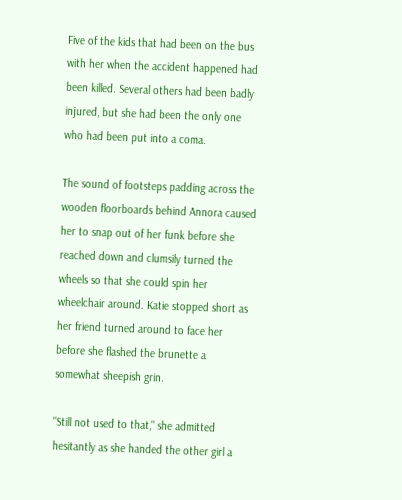Five of the kids that had been on the bus with her when the accident happened had been killed. Several others had been badly injured, but she had been the only one who had been put into a coma.

The sound of footsteps padding across the wooden floorboards behind Annora caused her to snap out of her funk before she reached down and clumsily turned the wheels so that she could spin her wheelchair around. Katie stopped short as her friend turned around to face her before she flashed the brunette a somewhat sheepish grin.

"Still not used to that," she admitted hesitantly as she handed the other girl a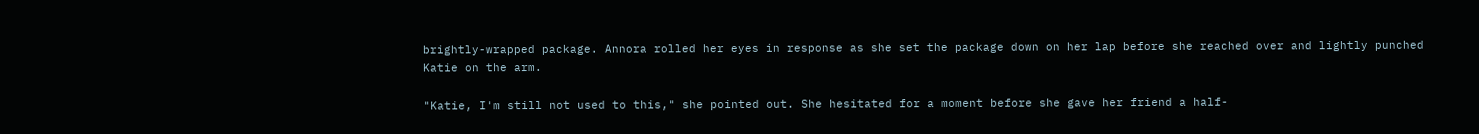brightly-wrapped package. Annora rolled her eyes in response as she set the package down on her lap before she reached over and lightly punched Katie on the arm.

"Katie, I'm still not used to this," she pointed out. She hesitated for a moment before she gave her friend a half-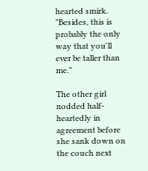hearted smirk. "Besides, this is probably the only way that you'll ever be taller than me."

The other girl nodded half-heartedly in agreement before she sank down on the couch next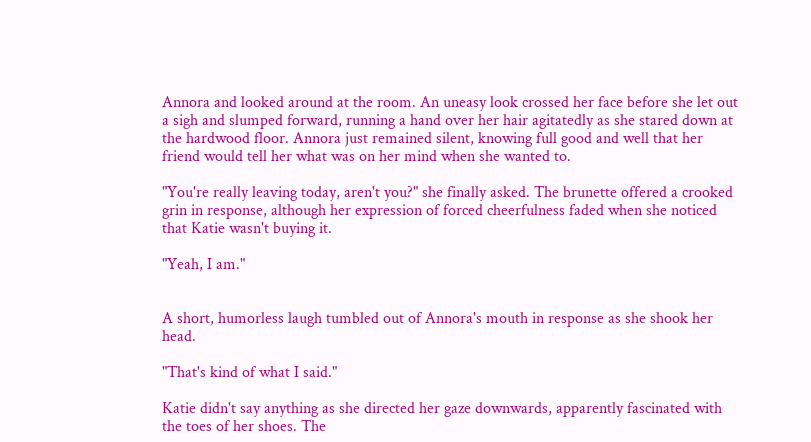Annora and looked around at the room. An uneasy look crossed her face before she let out a sigh and slumped forward, running a hand over her hair agitatedly as she stared down at the hardwood floor. Annora just remained silent, knowing full good and well that her friend would tell her what was on her mind when she wanted to.

"You're really leaving today, aren't you?" she finally asked. The brunette offered a crooked grin in response, although her expression of forced cheerfulness faded when she noticed that Katie wasn't buying it.

"Yeah, I am."


A short, humorless laugh tumbled out of Annora's mouth in response as she shook her head.

"That's kind of what I said."

Katie didn't say anything as she directed her gaze downwards, apparently fascinated with the toes of her shoes. The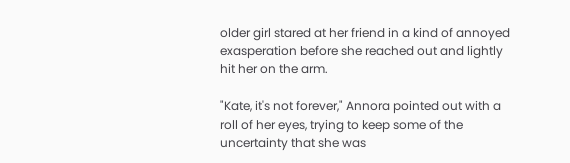older girl stared at her friend in a kind of annoyed exasperation before she reached out and lightly hit her on the arm.

"Kate, it's not forever," Annora pointed out with a roll of her eyes, trying to keep some of the uncertainty that she was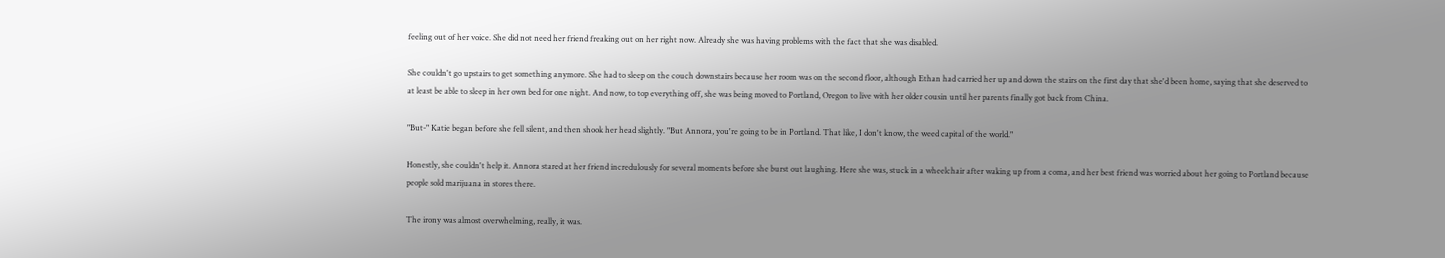feeling out of her voice. She did not need her friend freaking out on her right now. Already she was having problems with the fact that she was disabled.

She couldn't go upstairs to get something anymore. She had to sleep on the couch downstairs because her room was on the second floor, although Ethan had carried her up and down the stairs on the first day that she'd been home, saying that she deserved to at least be able to sleep in her own bed for one night. And now, to top everything off, she was being moved to Portland, Oregon to live with her older cousin until her parents finally got back from China.

"But-" Katie began before she fell silent, and then shook her head slightly. "But Annora, you're going to be in Portland. That like, I don't know, the weed capital of the world."

Honestly, she couldn't help it. Annora stared at her friend incredulously for several moments before she burst out laughing. Here she was, stuck in a wheelchair after waking up from a coma, and her best friend was worried about her going to Portland because people sold marijuana in stores there.

The irony was almost overwhelming, really, it was.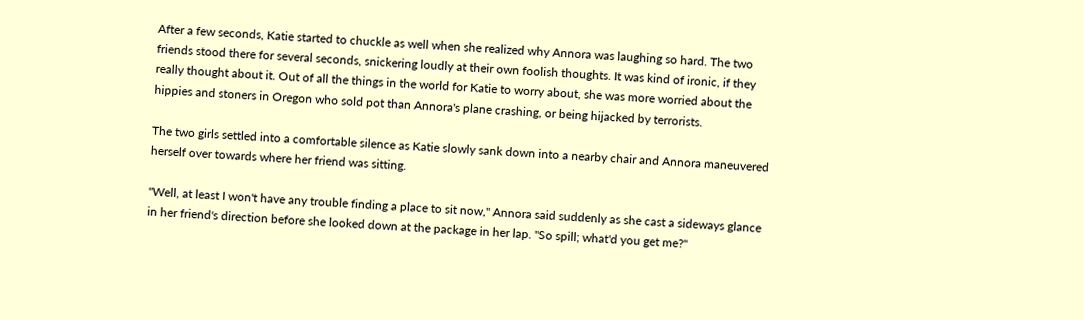After a few seconds, Katie started to chuckle as well when she realized why Annora was laughing so hard. The two friends stood there for several seconds, snickering loudly at their own foolish thoughts. It was kind of ironic, if they really thought about it. Out of all the things in the world for Katie to worry about, she was more worried about the hippies and stoners in Oregon who sold pot than Annora's plane crashing, or being hijacked by terrorists.

The two girls settled into a comfortable silence as Katie slowly sank down into a nearby chair and Annora maneuvered herself over towards where her friend was sitting.

"Well, at least I won't have any trouble finding a place to sit now," Annora said suddenly as she cast a sideways glance in her friend's direction before she looked down at the package in her lap. "So spill; what'd you get me?"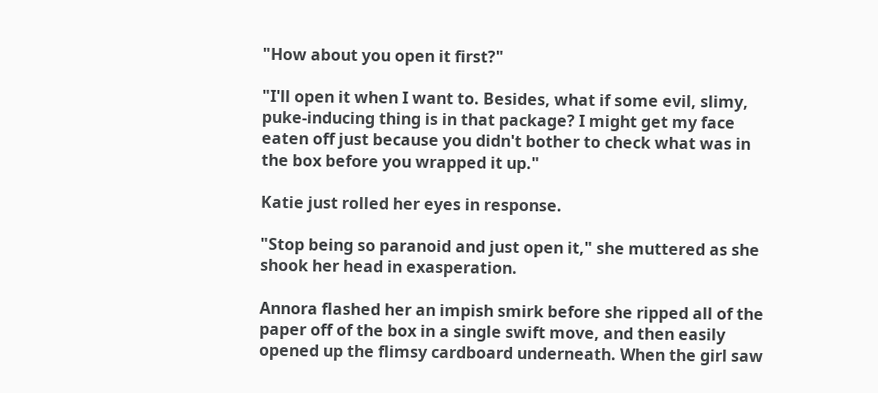"How about you open it first?"

"I'll open it when I want to. Besides, what if some evil, slimy, puke-inducing thing is in that package? I might get my face eaten off just because you didn't bother to check what was in the box before you wrapped it up."

Katie just rolled her eyes in response.

"Stop being so paranoid and just open it," she muttered as she shook her head in exasperation.

Annora flashed her an impish smirk before she ripped all of the paper off of the box in a single swift move, and then easily opened up the flimsy cardboard underneath. When the girl saw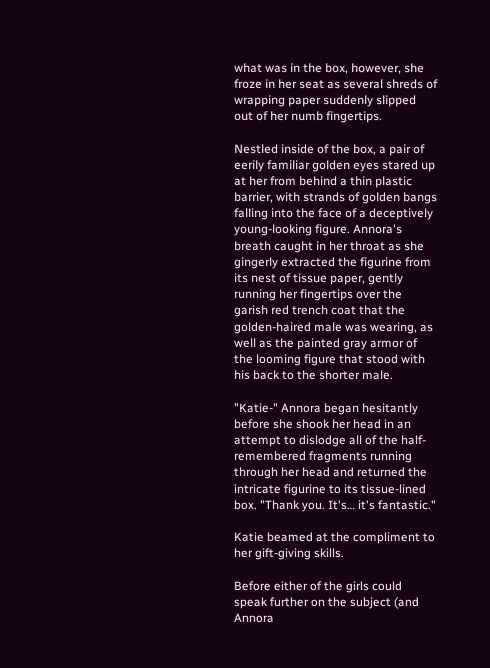what was in the box, however, she froze in her seat as several shreds of wrapping paper suddenly slipped out of her numb fingertips.

Nestled inside of the box, a pair of eerily familiar golden eyes stared up at her from behind a thin plastic barrier, with strands of golden bangs falling into the face of a deceptively young-looking figure. Annora's breath caught in her throat as she gingerly extracted the figurine from its nest of tissue paper, gently running her fingertips over the garish red trench coat that the golden-haired male was wearing, as well as the painted gray armor of the looming figure that stood with his back to the shorter male.

"Katie-" Annora began hesitantly before she shook her head in an attempt to dislodge all of the half-remembered fragments running through her head and returned the intricate figurine to its tissue-lined box. "Thank you. It's… it's fantastic."

Katie beamed at the compliment to her gift-giving skills.

Before either of the girls could speak further on the subject (and Annora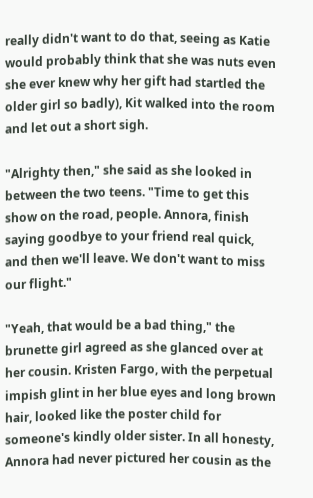really didn't want to do that, seeing as Katie would probably think that she was nuts even she ever knew why her gift had startled the older girl so badly), Kit walked into the room and let out a short sigh.

"Alrighty then," she said as she looked in between the two teens. "Time to get this show on the road, people. Annora, finish saying goodbye to your friend real quick, and then we'll leave. We don't want to miss our flight."

"Yeah, that would be a bad thing," the brunette girl agreed as she glanced over at her cousin. Kristen Fargo, with the perpetual impish glint in her blue eyes and long brown hair, looked like the poster child for someone's kindly older sister. In all honesty, Annora had never pictured her cousin as the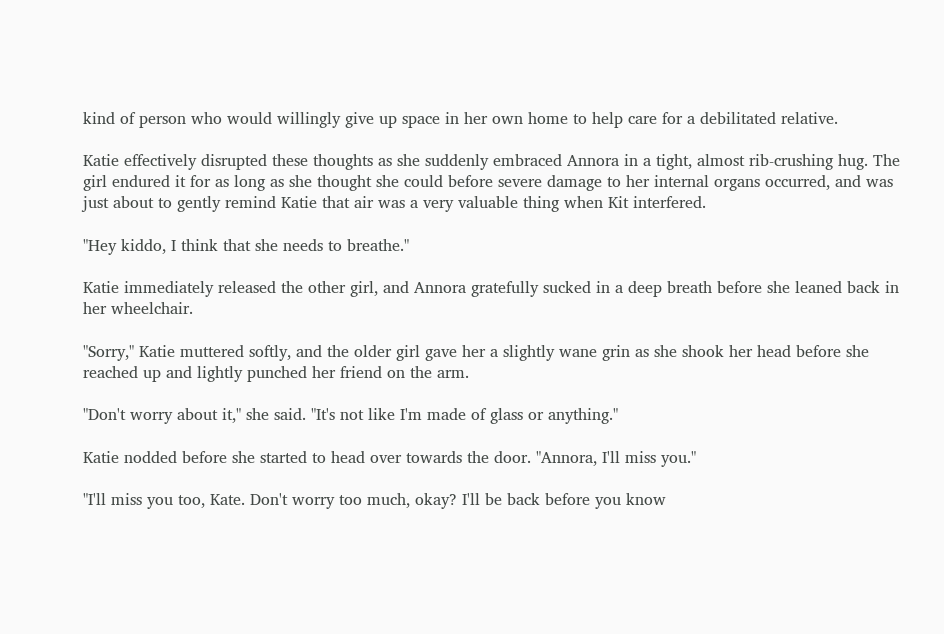kind of person who would willingly give up space in her own home to help care for a debilitated relative.

Katie effectively disrupted these thoughts as she suddenly embraced Annora in a tight, almost rib-crushing hug. The girl endured it for as long as she thought she could before severe damage to her internal organs occurred, and was just about to gently remind Katie that air was a very valuable thing when Kit interfered.

"Hey kiddo, I think that she needs to breathe."

Katie immediately released the other girl, and Annora gratefully sucked in a deep breath before she leaned back in her wheelchair.

"Sorry," Katie muttered softly, and the older girl gave her a slightly wane grin as she shook her head before she reached up and lightly punched her friend on the arm.

"Don't worry about it," she said. "It's not like I'm made of glass or anything."

Katie nodded before she started to head over towards the door. "Annora, I'll miss you."

"I'll miss you too, Kate. Don't worry too much, okay? I'll be back before you know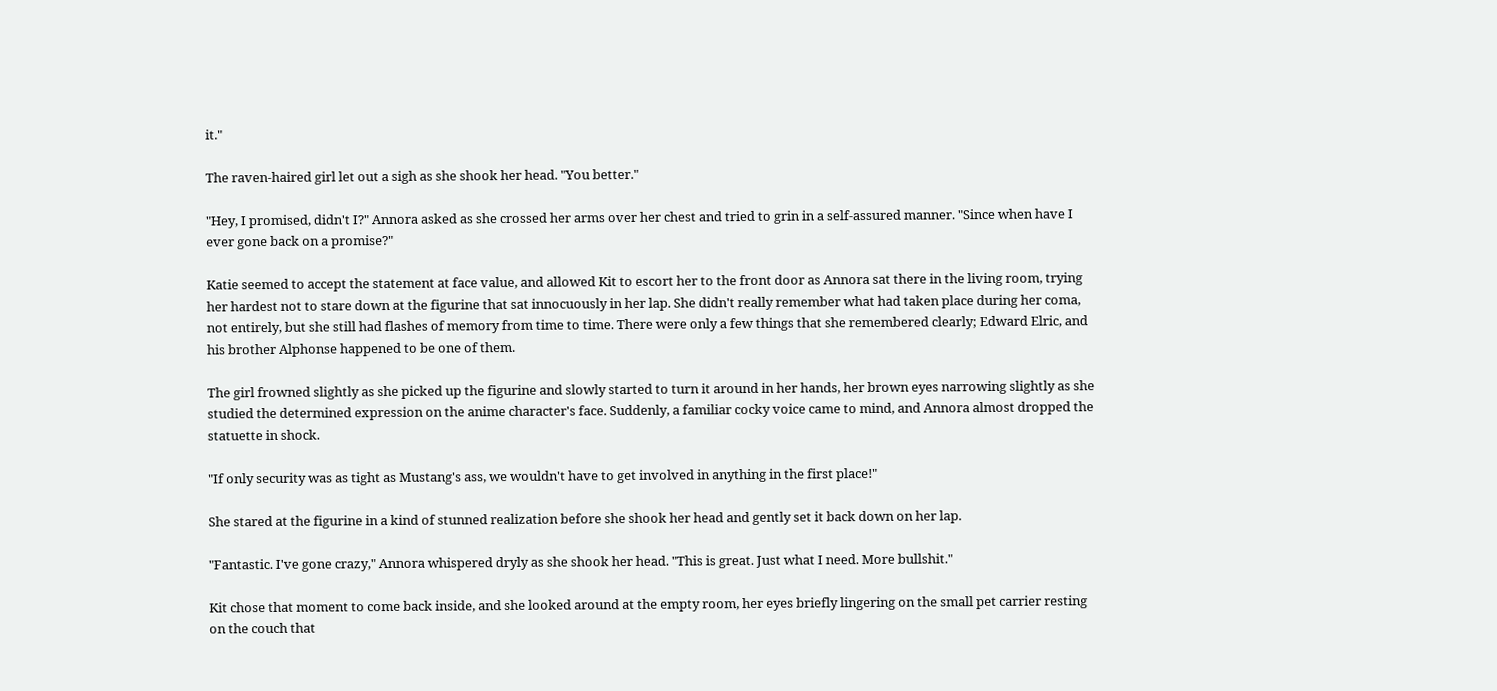it."

The raven-haired girl let out a sigh as she shook her head. "You better."

"Hey, I promised, didn't I?" Annora asked as she crossed her arms over her chest and tried to grin in a self-assured manner. "Since when have I ever gone back on a promise?"

Katie seemed to accept the statement at face value, and allowed Kit to escort her to the front door as Annora sat there in the living room, trying her hardest not to stare down at the figurine that sat innocuously in her lap. She didn't really remember what had taken place during her coma, not entirely, but she still had flashes of memory from time to time. There were only a few things that she remembered clearly; Edward Elric, and his brother Alphonse happened to be one of them.

The girl frowned slightly as she picked up the figurine and slowly started to turn it around in her hands, her brown eyes narrowing slightly as she studied the determined expression on the anime character's face. Suddenly, a familiar cocky voice came to mind, and Annora almost dropped the statuette in shock.

"If only security was as tight as Mustang's ass, we wouldn't have to get involved in anything in the first place!"

She stared at the figurine in a kind of stunned realization before she shook her head and gently set it back down on her lap.

"Fantastic. I've gone crazy," Annora whispered dryly as she shook her head. "This is great. Just what I need. More bullshit."

Kit chose that moment to come back inside, and she looked around at the empty room, her eyes briefly lingering on the small pet carrier resting on the couch that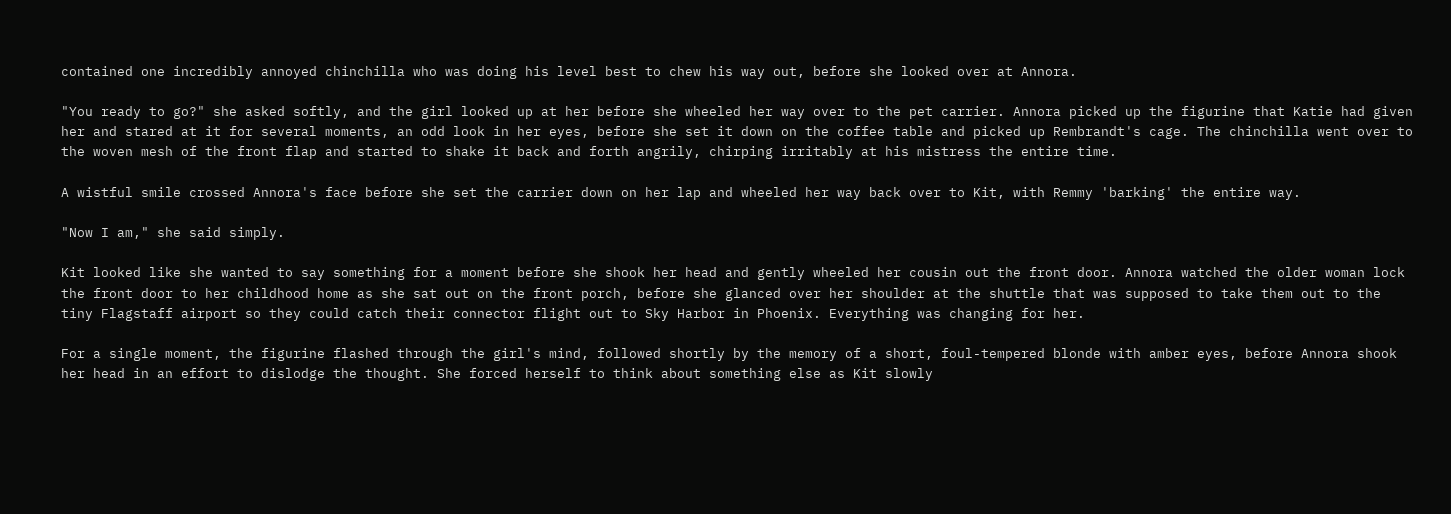contained one incredibly annoyed chinchilla who was doing his level best to chew his way out, before she looked over at Annora.

"You ready to go?" she asked softly, and the girl looked up at her before she wheeled her way over to the pet carrier. Annora picked up the figurine that Katie had given her and stared at it for several moments, an odd look in her eyes, before she set it down on the coffee table and picked up Rembrandt's cage. The chinchilla went over to the woven mesh of the front flap and started to shake it back and forth angrily, chirping irritably at his mistress the entire time.

A wistful smile crossed Annora's face before she set the carrier down on her lap and wheeled her way back over to Kit, with Remmy 'barking' the entire way.

"Now I am," she said simply.

Kit looked like she wanted to say something for a moment before she shook her head and gently wheeled her cousin out the front door. Annora watched the older woman lock the front door to her childhood home as she sat out on the front porch, before she glanced over her shoulder at the shuttle that was supposed to take them out to the tiny Flagstaff airport so they could catch their connector flight out to Sky Harbor in Phoenix. Everything was changing for her.

For a single moment, the figurine flashed through the girl's mind, followed shortly by the memory of a short, foul-tempered blonde with amber eyes, before Annora shook her head in an effort to dislodge the thought. She forced herself to think about something else as Kit slowly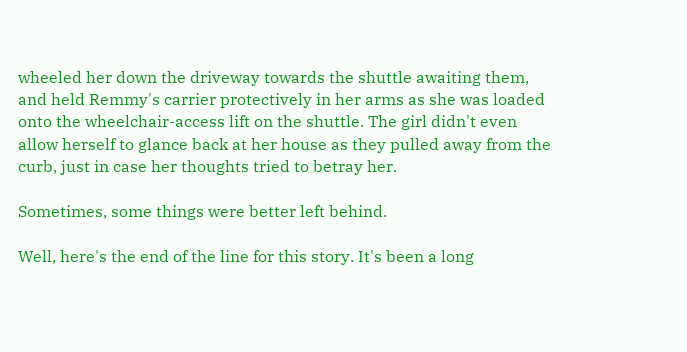wheeled her down the driveway towards the shuttle awaiting them, and held Remmy's carrier protectively in her arms as she was loaded onto the wheelchair-access lift on the shuttle. The girl didn't even allow herself to glance back at her house as they pulled away from the curb, just in case her thoughts tried to betray her.

Sometimes, some things were better left behind.

Well, here's the end of the line for this story. It's been a long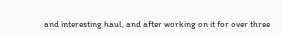and interesting haul, and after working on it for over three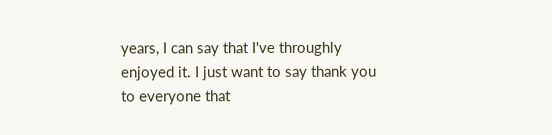years, I can say that I've throughly enjoyed it. I just want to say thank you to everyone that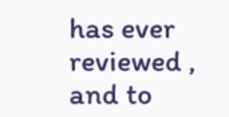has ever reviewed , and to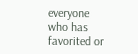everyone who has favorited or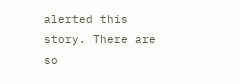alerted this story. There are so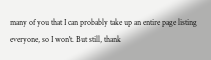many of you that I can probably take up an entire page listing everyone, so I won't. But still, thank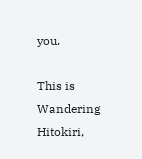you.

This is Wandering Hitokiri,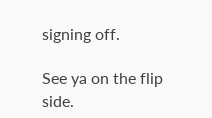signing off.

See ya on the flip side.